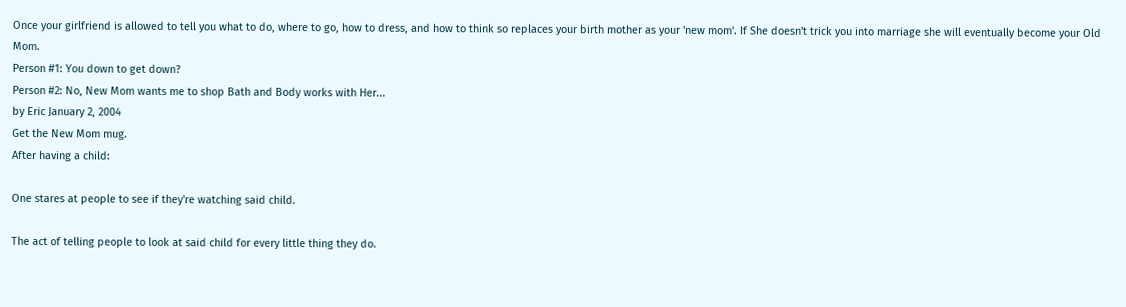Once your girlfriend is allowed to tell you what to do, where to go, how to dress, and how to think so replaces your birth mother as your 'new mom'. If She doesn't trick you into marriage she will eventually become your Old Mom.
Person #1: You down to get down?
Person #2: No, New Mom wants me to shop Bath and Body works with Her...
by Eric January 2, 2004
Get the New Mom mug.
After having a child:

One stares at people to see if they're watching said child.

The act of telling people to look at said child for every little thing they do.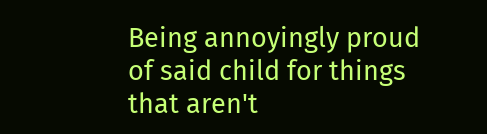Being annoyingly proud of said child for things that aren't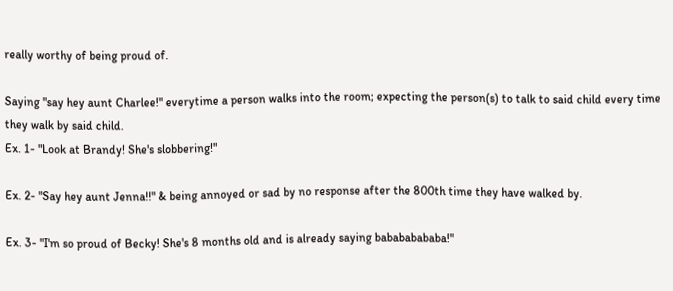really worthy of being proud of.

Saying "say hey aunt Charlee!" everytime a person walks into the room; expecting the person(s) to talk to said child every time they walk by said child.
Ex. 1- "Look at Brandy! She's slobbering!"

Ex. 2- "Say hey aunt Jenna!!" & being annoyed or sad by no response after the 800th time they have walked by.

Ex. 3- "I'm so proud of Becky! She's 8 months old and is already saying babababababa!"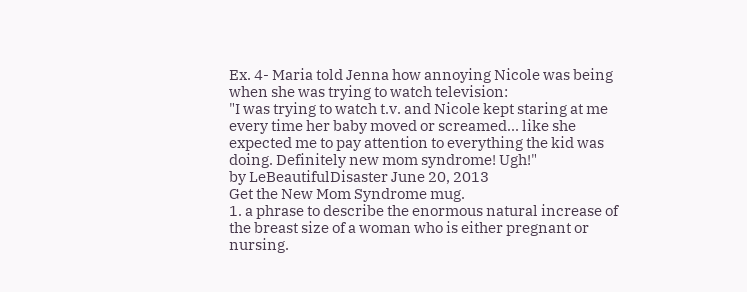Ex. 4- Maria told Jenna how annoying Nicole was being when she was trying to watch television:
"I was trying to watch t.v. and Nicole kept staring at me every time her baby moved or screamed... like she expected me to pay attention to everything the kid was doing. Definitely new mom syndrome! Ugh!"
by LeBeautifulDisaster June 20, 2013
Get the New Mom Syndrome mug.
1. a phrase to describe the enormous natural increase of the breast size of a woman who is either pregnant or nursing.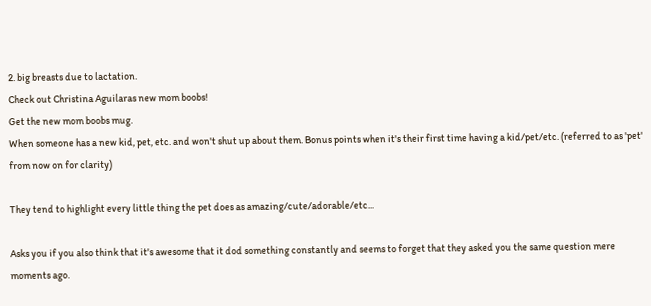2. big breasts due to lactation.
Check out Christina Aguilaras new mom boobs!
Get the new mom boobs mug.
When someone has a new kid, pet, etc. and won't shut up about them. Bonus points when it's their first time having a kid/pet/etc. (referred to as 'pet' from now on for clarity)

They tend to highlight every little thing the pet does as amazing/cute/adorable/etc...

Asks you if you also think that it's awesome that it dod something constantly and seems to forget that they asked you the same question mere moments ago.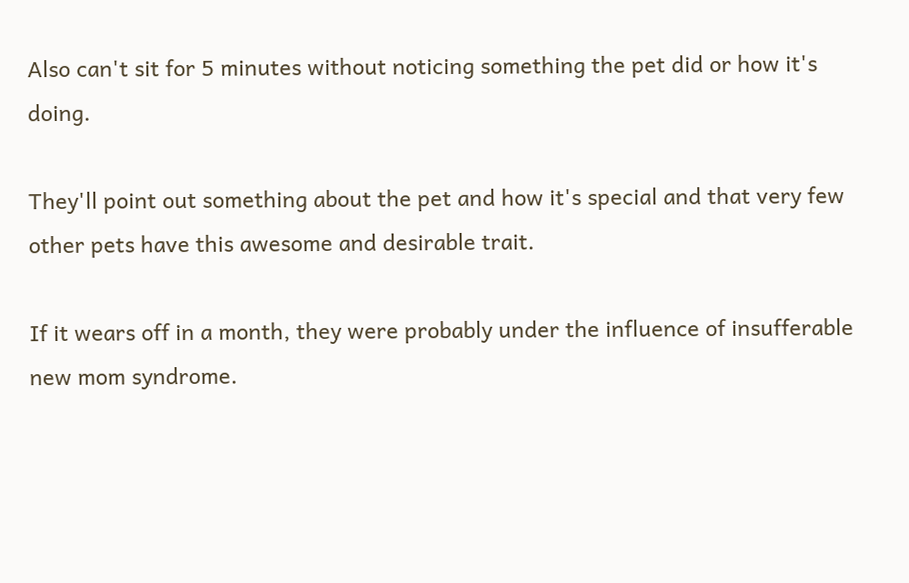Also can't sit for 5 minutes without noticing something the pet did or how it's doing.

They'll point out something about the pet and how it's special and that very few other pets have this awesome and desirable trait.

If it wears off in a month, they were probably under the influence of insufferable new mom syndrome.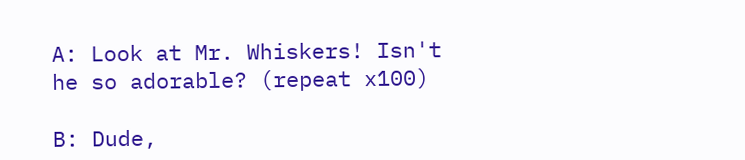A: Look at Mr. Whiskers! Isn't he so adorable? (repeat x100)

B: Dude,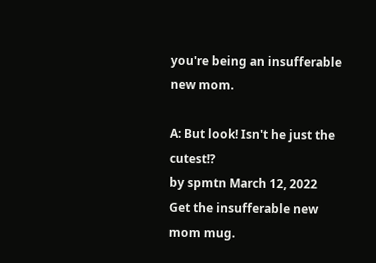you're being an insufferable new mom.

A: But look! Isn't he just the cutest!?
by spmtn March 12, 2022
Get the insufferable new mom mug.